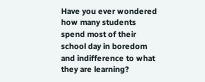Have you ever wondered how many students spend most of their school day in boredom and indifference to what they are learning?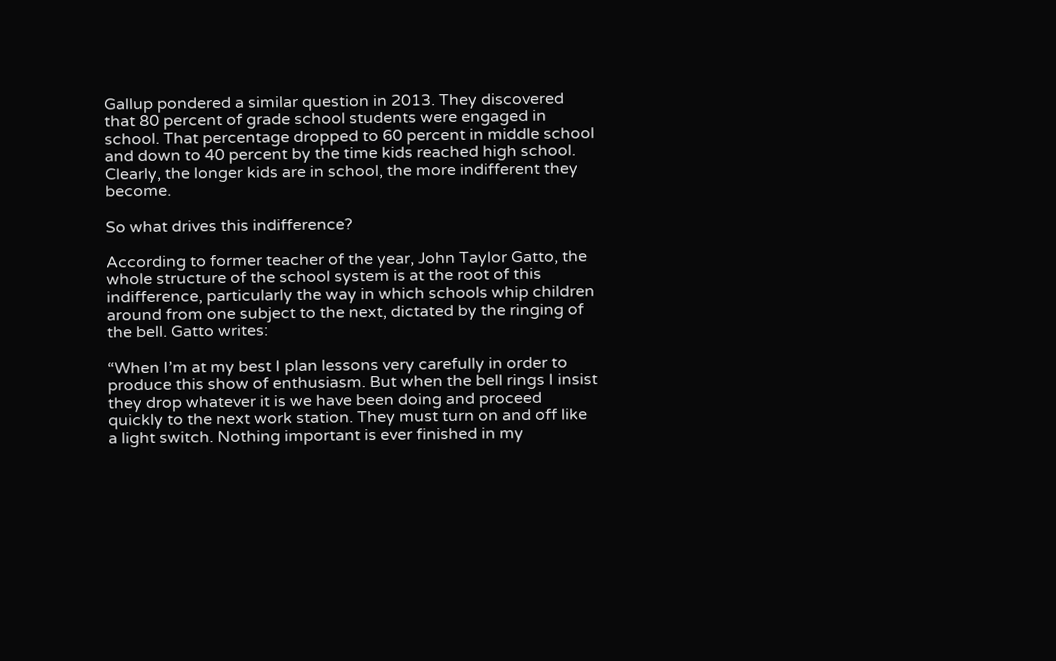Gallup pondered a similar question in 2013. They discovered that 80 percent of grade school students were engaged in school. That percentage dropped to 60 percent in middle school and down to 40 percent by the time kids reached high school. Clearly, the longer kids are in school, the more indifferent they become.

So what drives this indifference?

According to former teacher of the year, John Taylor Gatto, the whole structure of the school system is at the root of this indifference, particularly the way in which schools whip children around from one subject to the next, dictated by the ringing of the bell. Gatto writes:

“When I’m at my best I plan lessons very carefully in order to produce this show of enthusiasm. But when the bell rings I insist they drop whatever it is we have been doing and proceed quickly to the next work station. They must turn on and off like a light switch. Nothing important is ever finished in my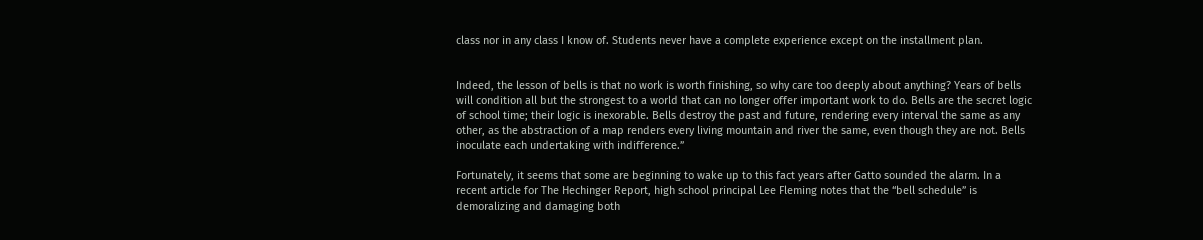class nor in any class I know of. Students never have a complete experience except on the installment plan.


Indeed, the lesson of bells is that no work is worth finishing, so why care too deeply about anything? Years of bells will condition all but the strongest to a world that can no longer offer important work to do. Bells are the secret logic of school time; their logic is inexorable. Bells destroy the past and future, rendering every interval the same as any other, as the abstraction of a map renders every living mountain and river the same, even though they are not. Bells inoculate each undertaking with indifference.”

Fortunately, it seems that some are beginning to wake up to this fact years after Gatto sounded the alarm. In a recent article for The Hechinger Report, high school principal Lee Fleming notes that the “bell schedule” is demoralizing and damaging both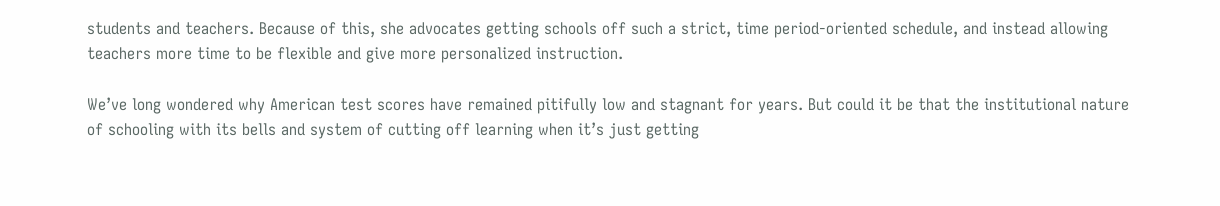students and teachers. Because of this, she advocates getting schools off such a strict, time period-oriented schedule, and instead allowing teachers more time to be flexible and give more personalized instruction.

We’ve long wondered why American test scores have remained pitifully low and stagnant for years. But could it be that the institutional nature of schooling with its bells and system of cutting off learning when it’s just getting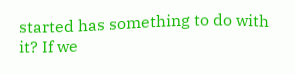started has something to do with it? If we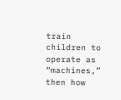train children to operate as “machines,” then how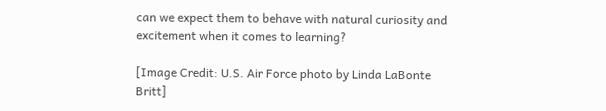can we expect them to behave with natural curiosity and excitement when it comes to learning?

[Image Credit: U.S. Air Force photo by Linda LaBonte Britt]